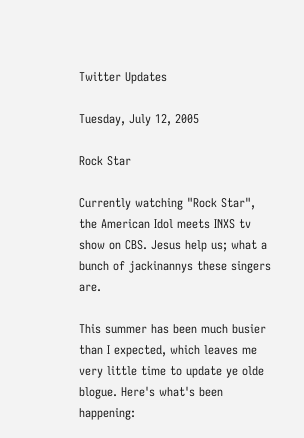Twitter Updates

Tuesday, July 12, 2005

Rock Star

Currently watching "Rock Star", the American Idol meets INXS tv show on CBS. Jesus help us; what a bunch of jackinannys these singers are.

This summer has been much busier than I expected, which leaves me very little time to update ye olde blogue. Here's what's been happening: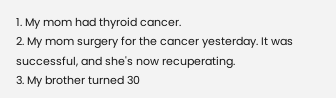1. My mom had thyroid cancer.
2. My mom surgery for the cancer yesterday. It was successful, and she's now recuperating.
3. My brother turned 30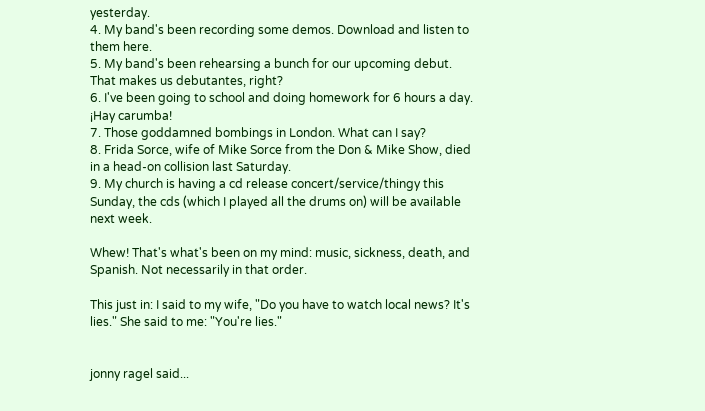yesterday.
4. My band's been recording some demos. Download and listen to them here.
5. My band's been rehearsing a bunch for our upcoming debut. That makes us debutantes, right?
6. I've been going to school and doing homework for 6 hours a day. ¡Hay carumba!
7. Those goddamned bombings in London. What can I say?
8. Frida Sorce, wife of Mike Sorce from the Don & Mike Show, died in a head-on collision last Saturday.
9. My church is having a cd release concert/service/thingy this Sunday, the cds (which I played all the drums on) will be available next week.

Whew! That's what's been on my mind: music, sickness, death, and Spanish. Not necessarily in that order.

This just in: I said to my wife, "Do you have to watch local news? It's lies." She said to me: "You're lies."


jonny ragel said...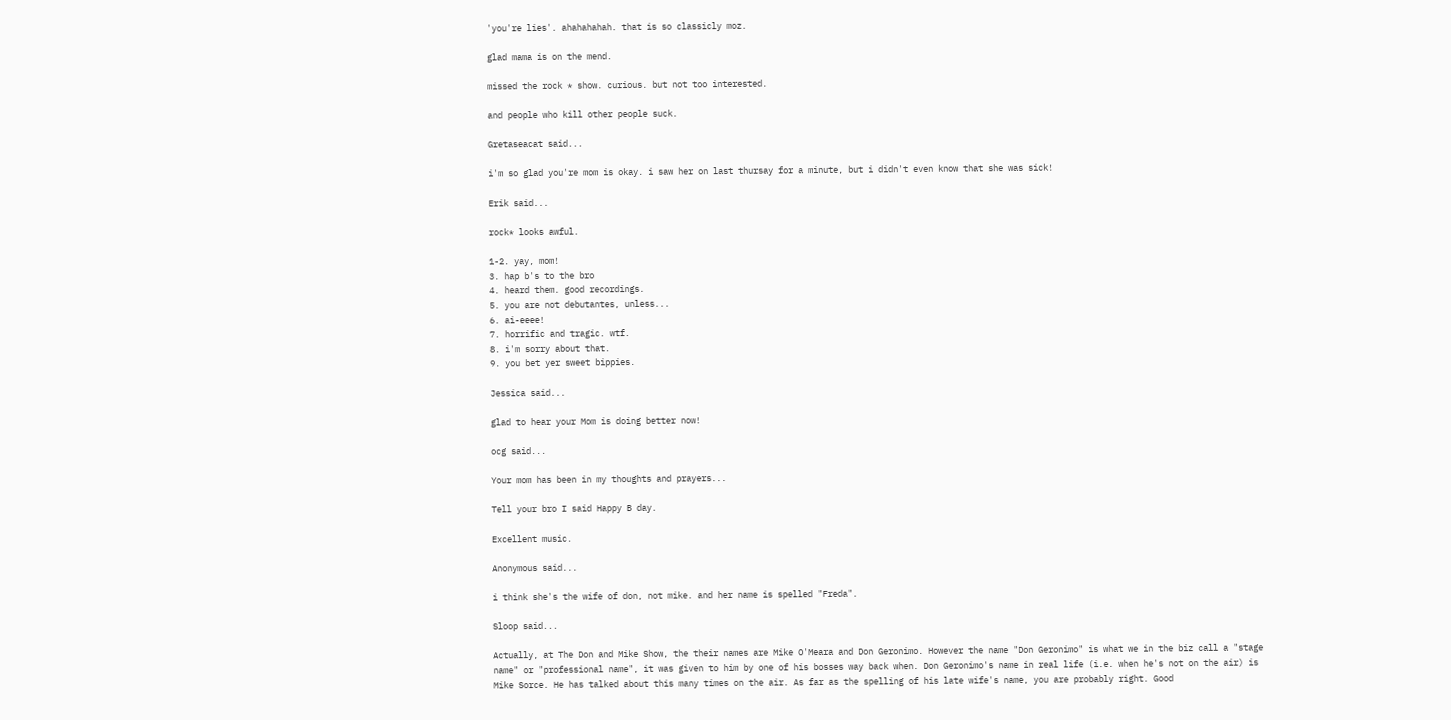'you're lies'. ahahahahah. that is so classicly moz.

glad mama is on the mend.

missed the rock * show. curious. but not too interested.

and people who kill other people suck.

Gretaseacat said...

i'm so glad you're mom is okay. i saw her on last thursay for a minute, but i didn't even know that she was sick!

Erik said...

rock* looks awful.

1-2. yay, mom!
3. hap b's to the bro
4. heard them. good recordings.
5. you are not debutantes, unless...
6. ai-eeee!
7. horrific and tragic. wtf.
8. i'm sorry about that.
9. you bet yer sweet bippies.

Jessica said...

glad to hear your Mom is doing better now!

ocg said...

Your mom has been in my thoughts and prayers...

Tell your bro I said Happy B day.

Excellent music.

Anonymous said...

i think she's the wife of don, not mike. and her name is spelled "Freda".

Sloop said...

Actually, at The Don and Mike Show, the their names are Mike O'Meara and Don Geronimo. However the name "Don Geronimo" is what we in the biz call a "stage name" or "professional name", it was given to him by one of his bosses way back when. Don Geronimo's name in real life (i.e. when he's not on the air) is Mike Sorce. He has talked about this many times on the air. As far as the spelling of his late wife's name, you are probably right. Good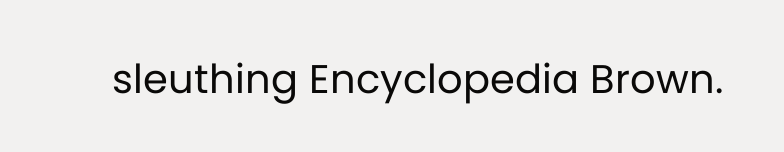sleuthing Encyclopedia Brown.